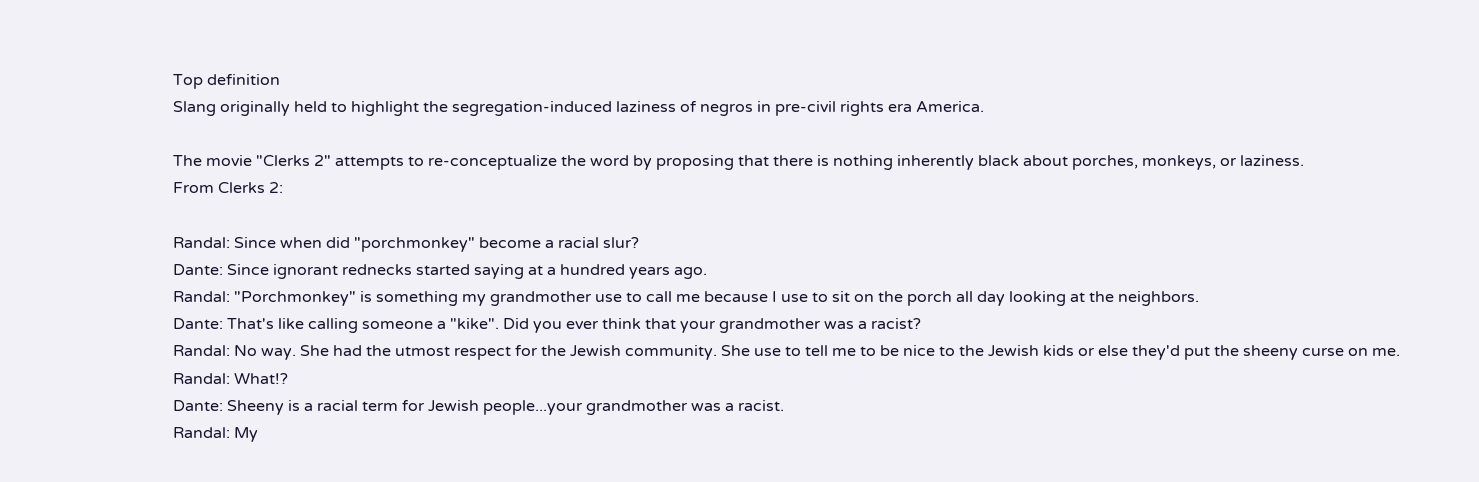Top definition
Slang originally held to highlight the segregation-induced laziness of negros in pre-civil rights era America.

The movie "Clerks 2" attempts to re-conceptualize the word by proposing that there is nothing inherently black about porches, monkeys, or laziness.
From Clerks 2:

Randal: Since when did "porchmonkey" become a racial slur?
Dante: Since ignorant rednecks started saying at a hundred years ago.
Randal: "Porchmonkey" is something my grandmother use to call me because I use to sit on the porch all day looking at the neighbors.
Dante: That's like calling someone a "kike". Did you ever think that your grandmother was a racist?
Randal: No way. She had the utmost respect for the Jewish community. She use to tell me to be nice to the Jewish kids or else they'd put the sheeny curse on me.
Randal: What!?
Dante: Sheeny is a racial term for Jewish people...your grandmother was a racist.
Randal: My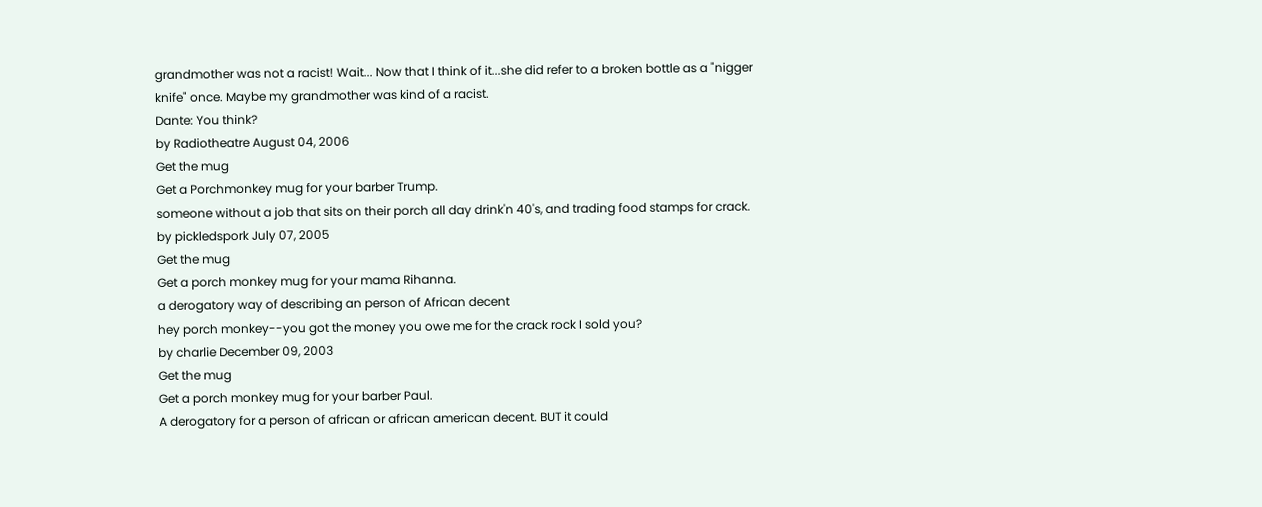grandmother was not a racist! Wait... Now that I think of it...she did refer to a broken bottle as a "nigger knife" once. Maybe my grandmother was kind of a racist.
Dante: You think?
by Radiotheatre August 04, 2006
Get the mug
Get a Porchmonkey mug for your barber Trump.
someone without a job that sits on their porch all day drink'n 40's, and trading food stamps for crack.
by pickledspork July 07, 2005
Get the mug
Get a porch monkey mug for your mama Rihanna.
a derogatory way of describing an person of African decent
hey porch monkey--you got the money you owe me for the crack rock I sold you?
by charlie December 09, 2003
Get the mug
Get a porch monkey mug for your barber Paul.
A derogatory for a person of african or african american decent. BUT it could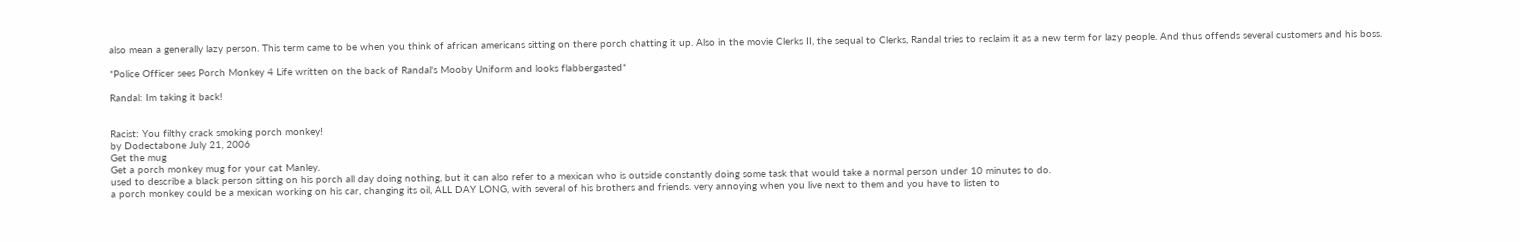also mean a generally lazy person. This term came to be when you think of african americans sitting on there porch chatting it up. Also in the movie Clerks II, the sequal to Clerks, Randal tries to reclaim it as a new term for lazy people. And thus offends several customers and his boss.

*Police Officer sees Porch Monkey 4 Life written on the back of Randal's Mooby Uniform and looks flabbergasted*

Randal: Im taking it back!


Racist: You filthy crack smoking porch monkey!
by Dodectabone July 21, 2006
Get the mug
Get a porch monkey mug for your cat Manley.
used to describe a black person sitting on his porch all day doing nothing, but it can also refer to a mexican who is outside constantly doing some task that would take a normal person under 10 minutes to do.
a porch monkey could be a mexican working on his car, changing its oil, ALL DAY LONG, with several of his brothers and friends. very annoying when you live next to them and you have to listen to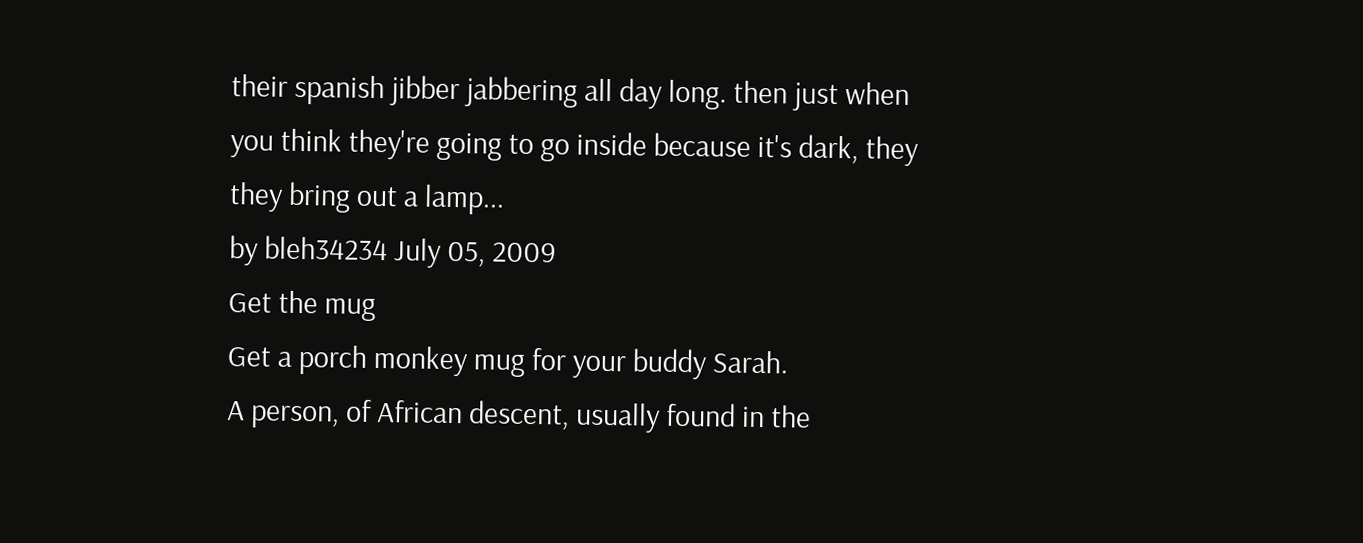their spanish jibber jabbering all day long. then just when you think they're going to go inside because it's dark, they they bring out a lamp...
by bleh34234 July 05, 2009
Get the mug
Get a porch monkey mug for your buddy Sarah.
A person, of African descent, usually found in the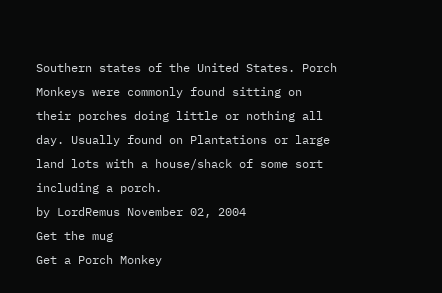Southern states of the United States. Porch Monkeys were commonly found sitting on their porches doing little or nothing all day. Usually found on Plantations or large land lots with a house/shack of some sort including a porch.
by LordRemus November 02, 2004
Get the mug
Get a Porch Monkey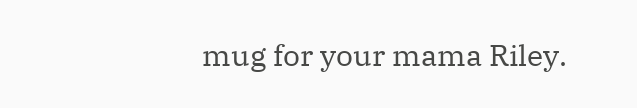mug for your mama Riley.